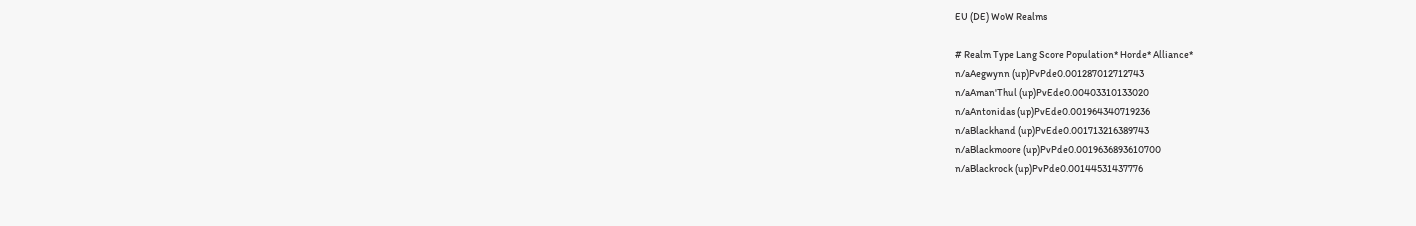EU (DE) WoW Realms

# Realm Type Lang Score Population* Horde* Alliance*
n/aAegwynn (up)PvPde0.001287012712743
n/aAman'Thul (up)PvEde0.00403310133020
n/aAntonidas (up)PvEde0.001964340719236
n/aBlackhand (up)PvEde0.001713216389743
n/aBlackmoore (up)PvPde0.0019636893610700
n/aBlackrock (up)PvPde0.00144531437776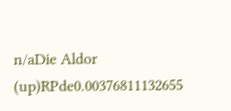n/aDie Aldor (up)RPde0.00376811132655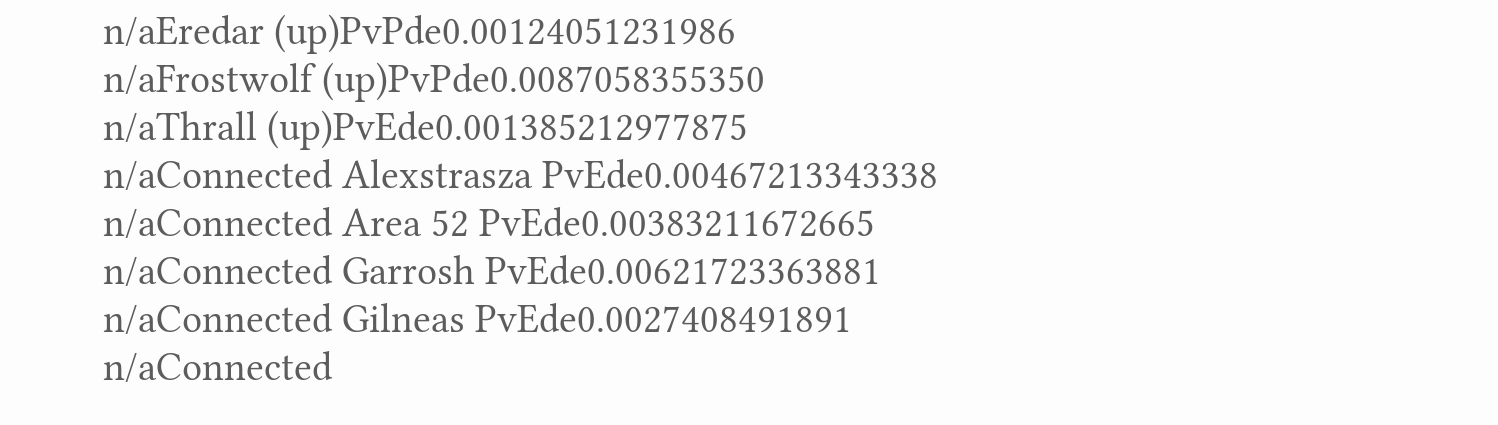n/aEredar (up)PvPde0.00124051231986
n/aFrostwolf (up)PvPde0.0087058355350
n/aThrall (up)PvEde0.001385212977875
n/aConnected Alexstrasza PvEde0.00467213343338
n/aConnected Area 52 PvEde0.00383211672665
n/aConnected Garrosh PvEde0.00621723363881
n/aConnected Gilneas PvEde0.0027408491891
n/aConnected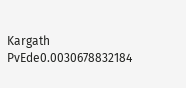Kargath PvEde0.0030678832184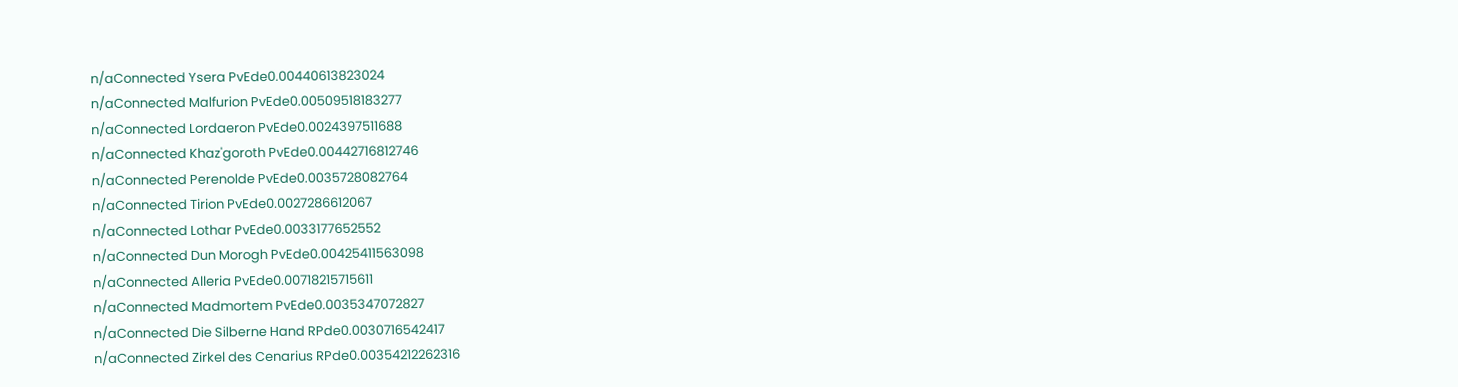n/aConnected Ysera PvEde0.00440613823024
n/aConnected Malfurion PvEde0.00509518183277
n/aConnected Lordaeron PvEde0.0024397511688
n/aConnected Khaz'goroth PvEde0.00442716812746
n/aConnected Perenolde PvEde0.0035728082764
n/aConnected Tirion PvEde0.0027286612067
n/aConnected Lothar PvEde0.0033177652552
n/aConnected Dun Morogh PvEde0.00425411563098
n/aConnected Alleria PvEde0.00718215715611
n/aConnected Madmortem PvEde0.0035347072827
n/aConnected Die Silberne Hand RPde0.0030716542417
n/aConnected Zirkel des Cenarius RPde0.00354212262316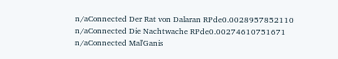n/aConnected Der Rat von Dalaran RPde0.0028957852110
n/aConnected Die Nachtwache RPde0.00274610751671
n/aConnected Mal'Ganis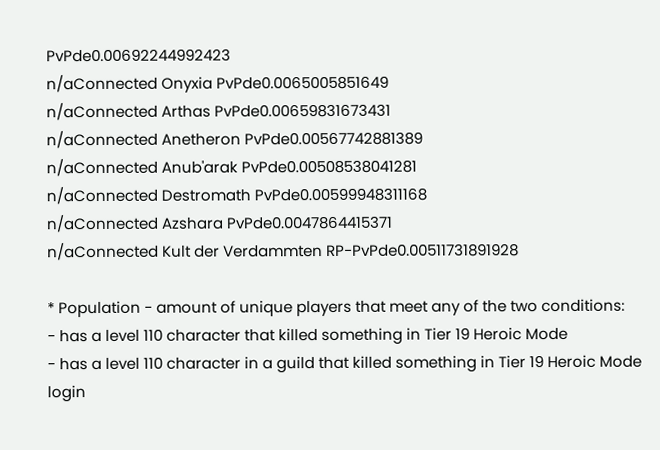PvPde0.00692244992423
n/aConnected Onyxia PvPde0.0065005851649
n/aConnected Arthas PvPde0.00659831673431
n/aConnected Anetheron PvPde0.00567742881389
n/aConnected Anub'arak PvPde0.00508538041281
n/aConnected Destromath PvPde0.00599948311168
n/aConnected Azshara PvPde0.0047864415371
n/aConnected Kult der Verdammten RP-PvPde0.00511731891928

* Population - amount of unique players that meet any of the two conditions:
- has a level 110 character that killed something in Tier 19 Heroic Mode
- has a level 110 character in a guild that killed something in Tier 19 Heroic Mode
login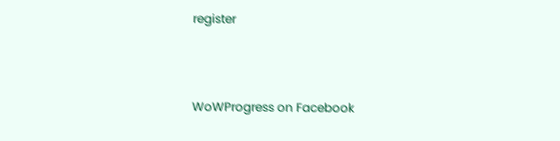register



WoWProgress on Facebook